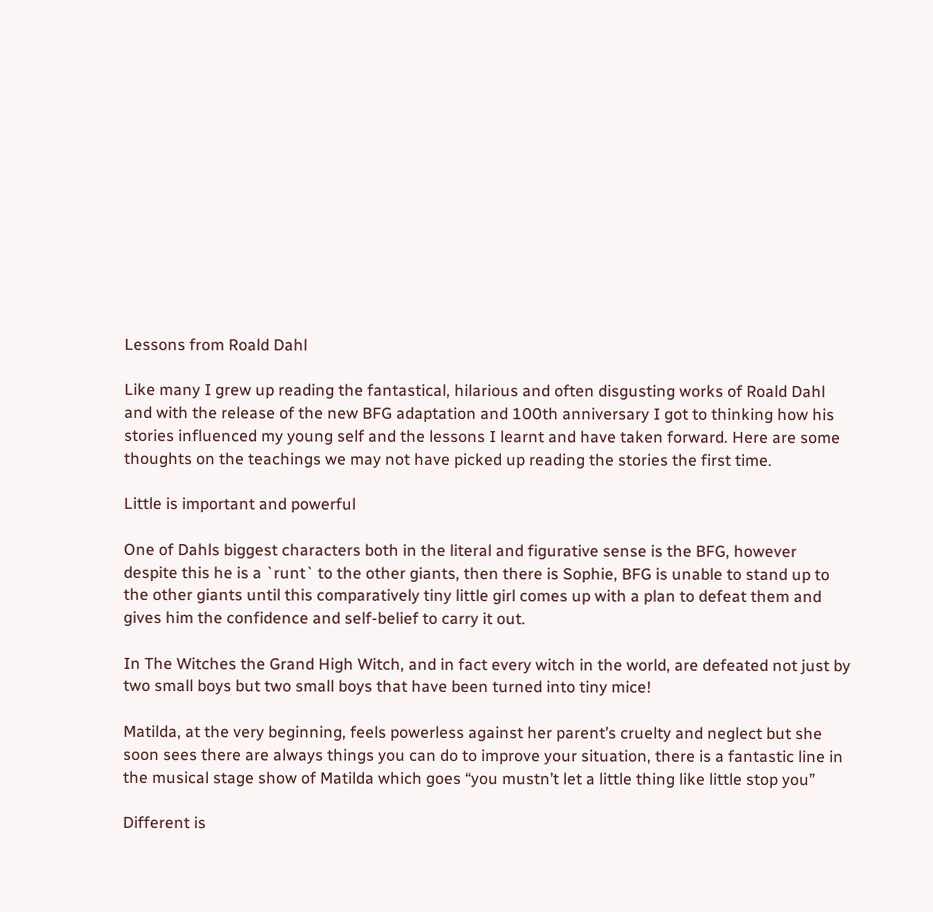Lessons from Roald Dahl

Like many I grew up reading the fantastical, hilarious and often disgusting works of Roald Dahl and with the release of the new BFG adaptation and 100th anniversary I got to thinking how his stories influenced my young self and the lessons I learnt and have taken forward. Here are some thoughts on the teachings we may not have picked up reading the stories the first time.

Little is important and powerful

One of Dahls biggest characters both in the literal and figurative sense is the BFG, however despite this he is a `runt` to the other giants, then there is Sophie, BFG is unable to stand up to the other giants until this comparatively tiny little girl comes up with a plan to defeat them and gives him the confidence and self-belief to carry it out.

In The Witches the Grand High Witch, and in fact every witch in the world, are defeated not just by two small boys but two small boys that have been turned into tiny mice!

Matilda, at the very beginning, feels powerless against her parent’s cruelty and neglect but she soon sees there are always things you can do to improve your situation, there is a fantastic line in the musical stage show of Matilda which goes “you mustn’t let a little thing like little stop you”

Different is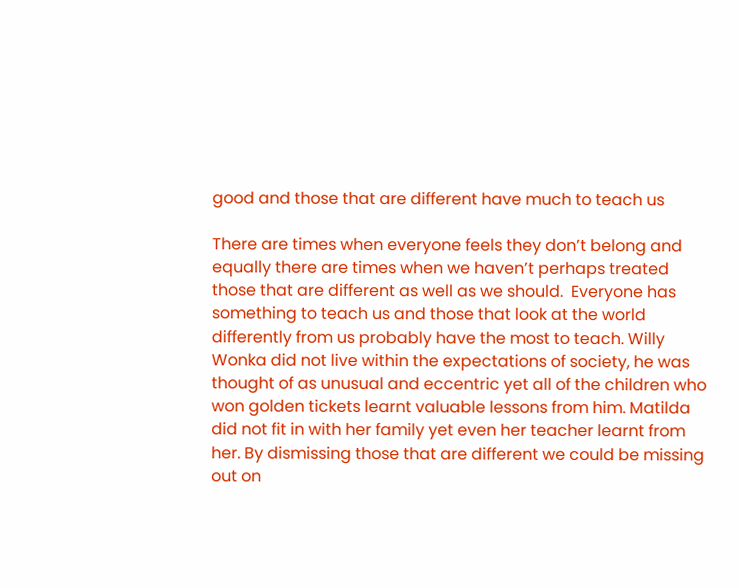good and those that are different have much to teach us

There are times when everyone feels they don’t belong and equally there are times when we haven’t perhaps treated those that are different as well as we should.  Everyone has something to teach us and those that look at the world differently from us probably have the most to teach. Willy Wonka did not live within the expectations of society, he was thought of as unusual and eccentric yet all of the children who won golden tickets learnt valuable lessons from him. Matilda did not fit in with her family yet even her teacher learnt from her. By dismissing those that are different we could be missing out on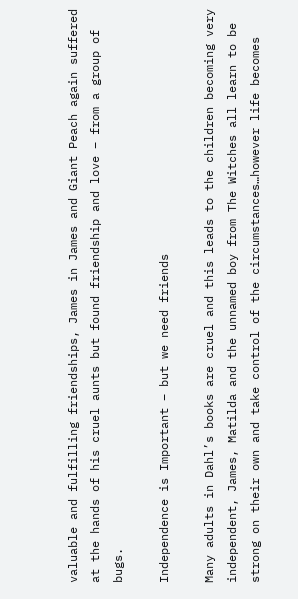valuable and fulfilling friendships, James in James and Giant Peach again suffered at the hands of his cruel aunts but found friendship and love – from a group of bugs.

Independence is Important – but we need friends

Many adults in Dahl’s books are cruel and this leads to the children becoming very independent, James, Matilda and the unnamed boy from The Witches all learn to be strong on their own and take control of the circumstances…however life becomes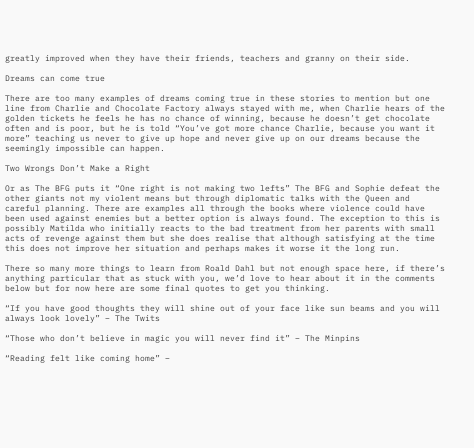greatly improved when they have their friends, teachers and granny on their side.

Dreams can come true

There are too many examples of dreams coming true in these stories to mention but one line from Charlie and Chocolate Factory always stayed with me, when Charlie hears of the golden tickets he feels he has no chance of winning, because he doesn’t get chocolate often and is poor, but he is told “You’ve got more chance Charlie, because you want it more” teaching us never to give up hope and never give up on our dreams because the seemingly impossible can happen.

Two Wrongs Don’t Make a Right

Or as The BFG puts it “One right is not making two lefts” The BFG and Sophie defeat the other giants not my violent means but through diplomatic talks with the Queen and careful planning. There are examples all through the books where violence could have been used against enemies but a better option is always found. The exception to this is possibly Matilda who initially reacts to the bad treatment from her parents with small acts of revenge against them but she does realise that although satisfying at the time this does not improve her situation and perhaps makes it worse it the long run.

There so many more things to learn from Roald Dahl but not enough space here, if there’s anything particular that as stuck with you, we’d love to hear about it in the comments below but for now here are some final quotes to get you thinking.

“If you have good thoughts they will shine out of your face like sun beams and you will always look lovely” – The Twits

“Those who don’t believe in magic you will never find it” – The Minpins

“Reading felt like coming home” –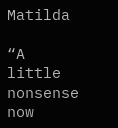Matilda

“A little nonsense now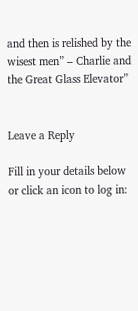and then is relished by the wisest men” – Charlie and the Great Glass Elevator”


Leave a Reply

Fill in your details below or click an icon to log in: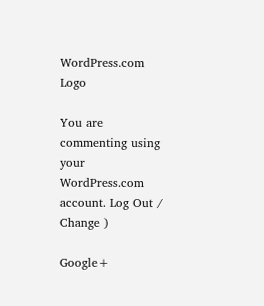WordPress.com Logo

You are commenting using your WordPress.com account. Log Out /  Change )

Google+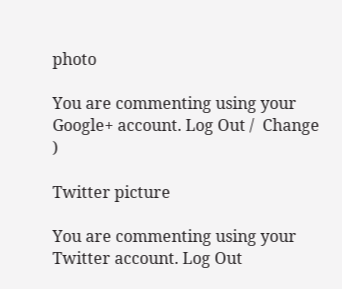photo

You are commenting using your Google+ account. Log Out /  Change )

Twitter picture

You are commenting using your Twitter account. Log Out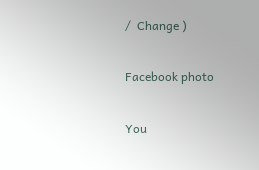/  Change )

Facebook photo

You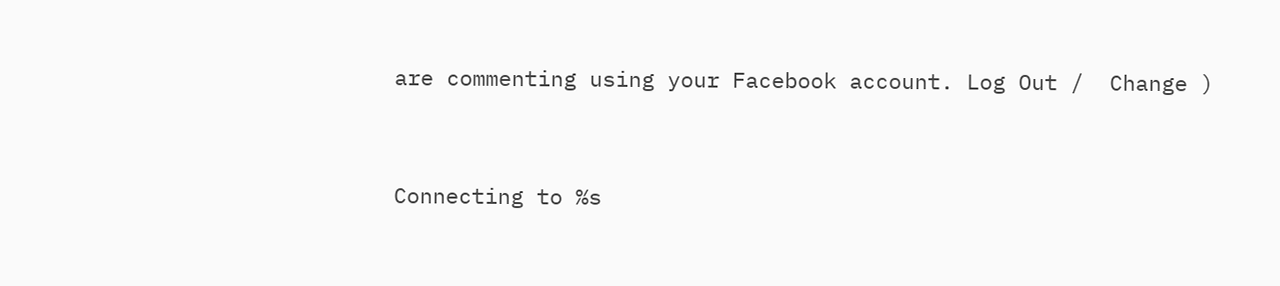are commenting using your Facebook account. Log Out /  Change )


Connecting to %s